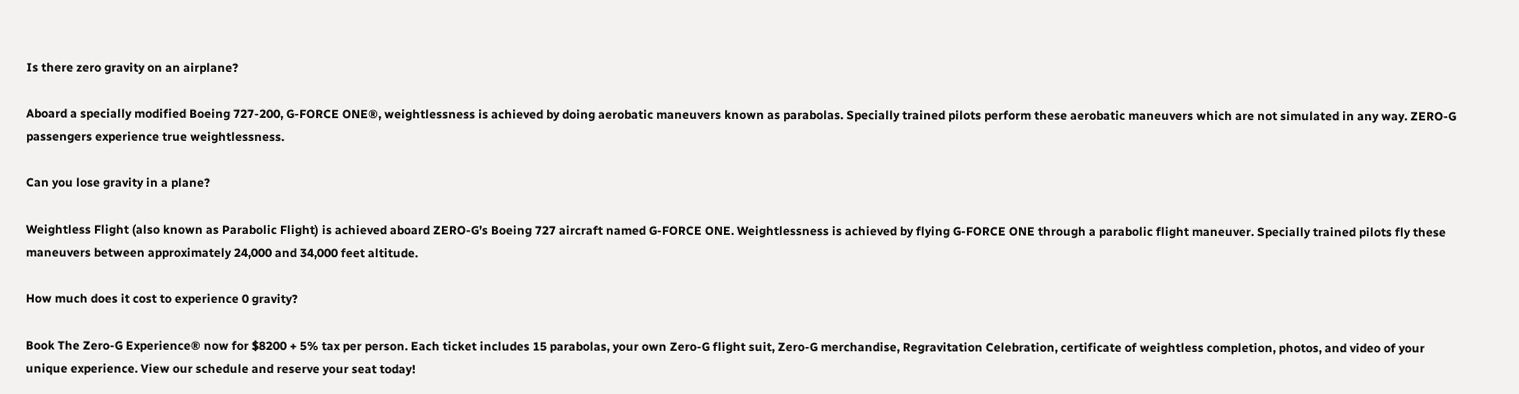Is there zero gravity on an airplane?

Aboard a specially modified Boeing 727-200, G-FORCE ONE®, weightlessness is achieved by doing aerobatic maneuvers known as parabolas. Specially trained pilots perform these aerobatic maneuvers which are not simulated in any way. ZERO-G passengers experience true weightlessness.

Can you lose gravity in a plane?

Weightless Flight (also known as Parabolic Flight) is achieved aboard ZERO-G’s Boeing 727 aircraft named G-FORCE ONE. Weightlessness is achieved by flying G-FORCE ONE through a parabolic flight maneuver. Specially trained pilots fly these maneuvers between approximately 24,000 and 34,000 feet altitude.

How much does it cost to experience 0 gravity?

Book The Zero-G Experience® now for $8200 + 5% tax per person. Each ticket includes 15 parabolas, your own Zero-G flight suit, Zero-G merchandise, Regravitation Celebration, certificate of weightless completion, photos, and video of your unique experience. View our schedule and reserve your seat today!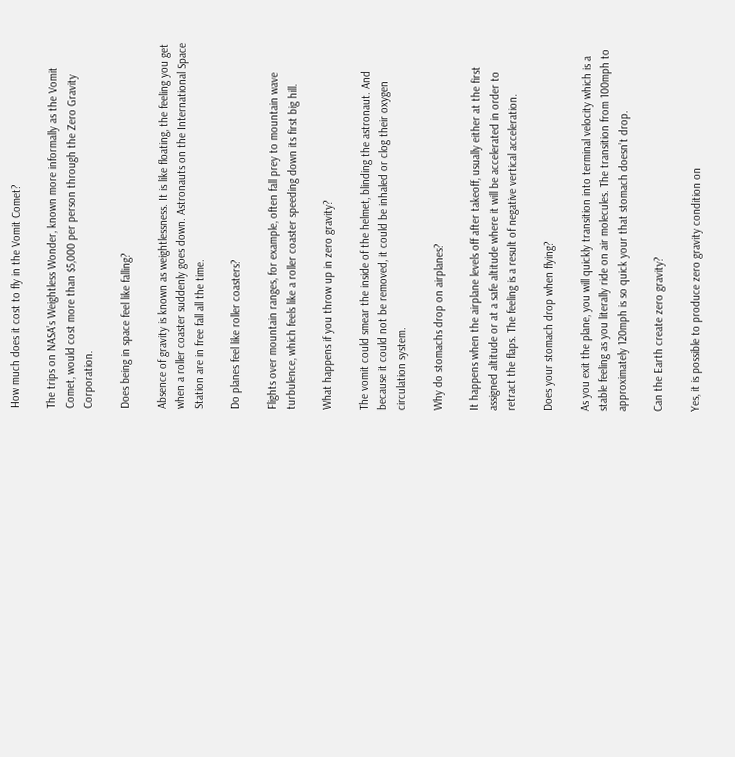How much does it cost to fly in the Vomit Comet?

The trips on NASA’s Weightless Wonder, known more informally as the Vomit Comet, would cost more than $5,000 per person through the Zero Gravity Corporation.

Does being in space feel like falling?

Absence of gravity is known as weightlessness. It is like floating, the feeling you get when a roller coaster suddenly goes down. Astronauts on the International Space Station are in free fall all the time.

Do planes feel like roller coasters?

Flights over mountain ranges, for example, often fall prey to mountain wave turbulence, which feels like a roller coaster speeding down its first big hill.

What happens if you throw up in zero gravity?

The vomit could smear the inside of the helmet, blinding the astronaut. And because it could not be removed, it could be inhaled or clog their oxygen circulation system.

Why do stomachs drop on airplanes?

It happens when the airplane levels off after takeoff, usually either at the first assigned altitude or at a safe altitude where it will be accelerated in order to retract the flaps. The feeling is a result of negative vertical acceleration.

Does your stomach drop when flying?

As you exit the plane, you will quickly transition into terminal velocity which is a stable feeling as you literally ride on air molecules. The transition from 100mph to approximately 120mph is so quick your that stomach doesn’t drop.

Can the Earth create zero gravity?

Yes, it is possible to produce zero gravity condition on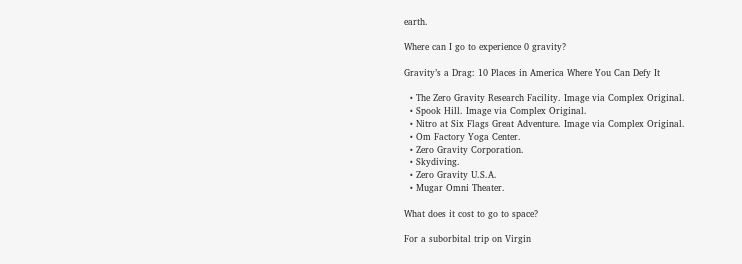earth.

Where can I go to experience 0 gravity?

Gravity’s a Drag: 10 Places in America Where You Can Defy It

  • The Zero Gravity Research Facility. Image via Complex Original.
  • Spook Hill. Image via Complex Original.
  • Nitro at Six Flags Great Adventure. Image via Complex Original.
  • Om Factory Yoga Center.
  • Zero Gravity Corporation.
  • Skydiving.
  • Zero Gravity U.S.A.
  • Mugar Omni Theater.

What does it cost to go to space?

For a suborbital trip on Virgin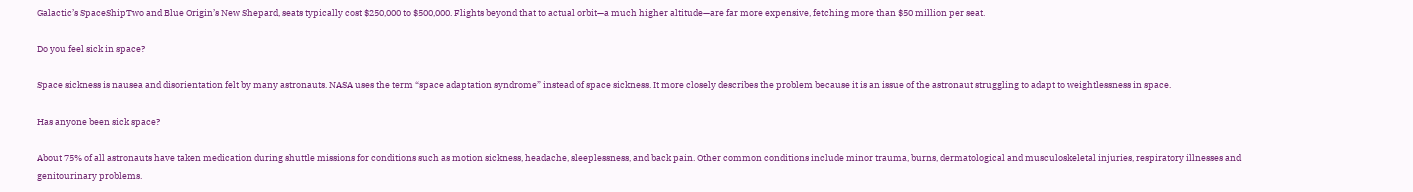Galactic’s SpaceShipTwo and Blue Origin’s New Shepard, seats typically cost $250,000 to $500,000. Flights beyond that to actual orbit—a much higher altitude—are far more expensive, fetching more than $50 million per seat.

Do you feel sick in space?

Space sickness is nausea and disorientation felt by many astronauts. NASA uses the term “space adaptation syndrome” instead of space sickness. It more closely describes the problem because it is an issue of the astronaut struggling to adapt to weightlessness in space.

Has anyone been sick space?

About 75% of all astronauts have taken medication during shuttle missions for conditions such as motion sickness, headache, sleeplessness, and back pain. Other common conditions include minor trauma, burns, dermatological and musculoskeletal injuries, respiratory illnesses and genitourinary problems.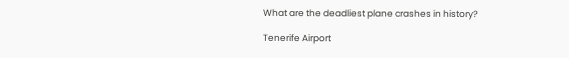What are the deadliest plane crashes in history?

Tenerife Airport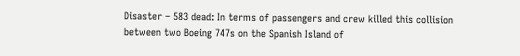Disaster – 583 dead: In terms of passengers and crew killed this collision between two Boeing 747s on the Spanish Island of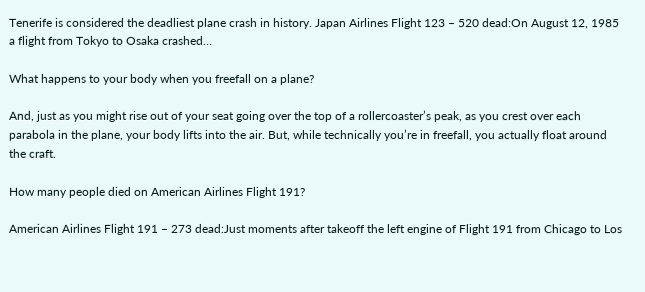Tenerife is considered the deadliest plane crash in history. Japan Airlines Flight 123 – 520 dead:On August 12, 1985 a flight from Tokyo to Osaka crashed…

What happens to your body when you freefall on a plane?

And, just as you might rise out of your seat going over the top of a rollercoaster’s peak, as you crest over each parabola in the plane, your body lifts into the air. But, while technically you’re in freefall, you actually float around the craft.

How many people died on American Airlines Flight 191?

American Airlines Flight 191 – 273 dead:Just moments after takeoff the left engine of Flight 191 from Chicago to Los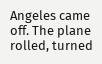Angeles came off. The plane rolled, turned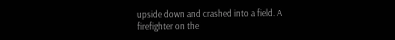upside down and crashed into a field. A firefighter on the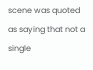scene was quoted as saying that not a single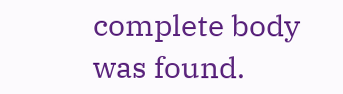complete body was found.